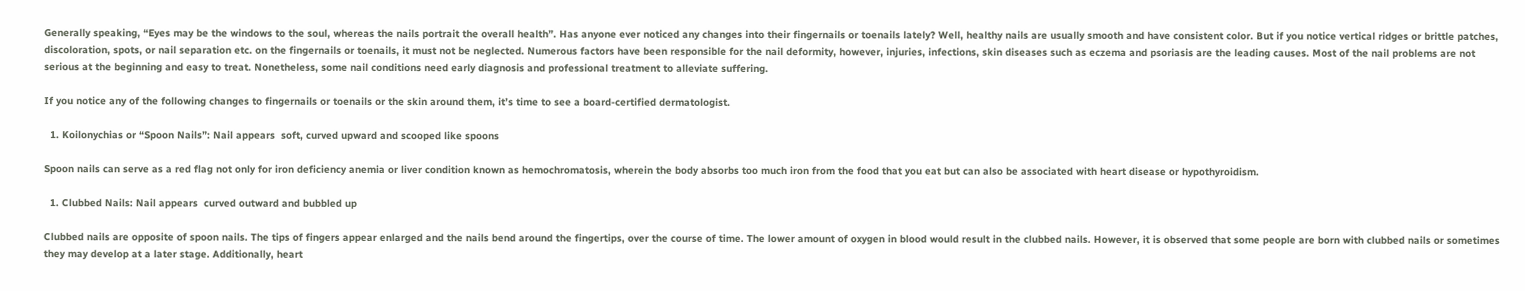Generally speaking, “Eyes may be the windows to the soul, whereas the nails portrait the overall health”. Has anyone ever noticed any changes into their fingernails or toenails lately? Well, healthy nails are usually smooth and have consistent color. But if you notice vertical ridges or brittle patches, discoloration, spots, or nail separation etc. on the fingernails or toenails, it must not be neglected. Numerous factors have been responsible for the nail deformity, however, injuries, infections, skin diseases such as eczema and psoriasis are the leading causes. Most of the nail problems are not serious at the beginning and easy to treat. Nonetheless, some nail conditions need early diagnosis and professional treatment to alleviate suffering.

If you notice any of the following changes to fingernails or toenails or the skin around them, it’s time to see a board-certified dermatologist.

  1. Koilonychias or “Spoon Nails”: Nail appears  soft, curved upward and scooped like spoons

Spoon nails can serve as a red flag not only for iron deficiency anemia or liver condition known as hemochromatosis, wherein the body absorbs too much iron from the food that you eat but can also be associated with heart disease or hypothyroidism.

  1. Clubbed Nails: Nail appears  curved outward and bubbled up

Clubbed nails are opposite of spoon nails. The tips of fingers appear enlarged and the nails bend around the fingertips, over the course of time. The lower amount of oxygen in blood would result in the clubbed nails. However, it is observed that some people are born with clubbed nails or sometimes they may develop at a later stage. Additionally, heart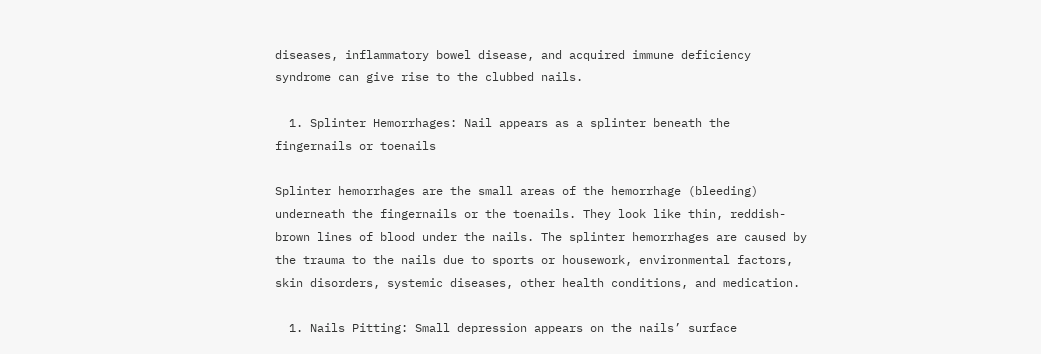diseases, inflammatory bowel disease, and acquired immune deficiency syndrome can give rise to the clubbed nails.

  1. Splinter Hemorrhages: Nail appears as a splinter beneath the fingernails or toenails

Splinter hemorrhages are the small areas of the hemorrhage (bleeding) underneath the fingernails or the toenails. They look like thin, reddish-brown lines of blood under the nails. The splinter hemorrhages are caused by the trauma to the nails due to sports or housework, environmental factors, skin disorders, systemic diseases, other health conditions, and medication.

  1. Nails Pitting: Small depression appears on the nails’ surface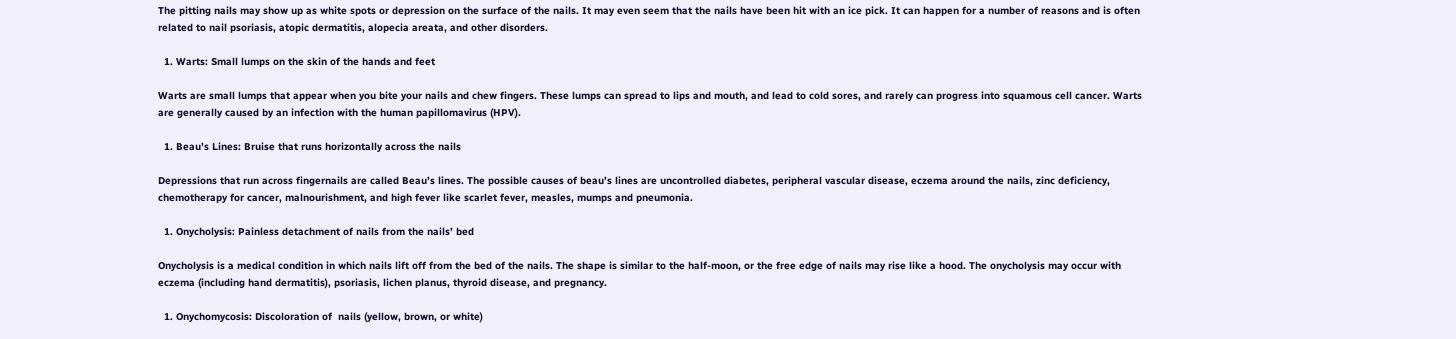The pitting nails may show up as white spots or depression on the surface of the nails. It may even seem that the nails have been hit with an ice pick. It can happen for a number of reasons and is often related to nail psoriasis, atopic dermatitis, alopecia areata, and other disorders.

  1. Warts: Small lumps on the skin of the hands and feet

Warts are small lumps that appear when you bite your nails and chew fingers. These lumps can spread to lips and mouth, and lead to cold sores, and rarely can progress into squamous cell cancer. Warts are generally caused by an infection with the human papillomavirus (HPV).

  1. Beau’s Lines: Bruise that runs horizontally across the nails

Depressions that run across fingernails are called Beau’s lines. The possible causes of beau’s lines are uncontrolled diabetes, peripheral vascular disease, eczema around the nails, zinc deficiency, chemotherapy for cancer, malnourishment, and high fever like scarlet fever, measles, mumps and pneumonia.

  1. Onycholysis: Painless detachment of nails from the nails’ bed

Onycholysis is a medical condition in which nails lift off from the bed of the nails. The shape is similar to the half-moon, or the free edge of nails may rise like a hood. The onycholysis may occur with eczema (including hand dermatitis), psoriasis, lichen planus, thyroid disease, and pregnancy.

  1. Onychomycosis: Discoloration of  nails (yellow, brown, or white)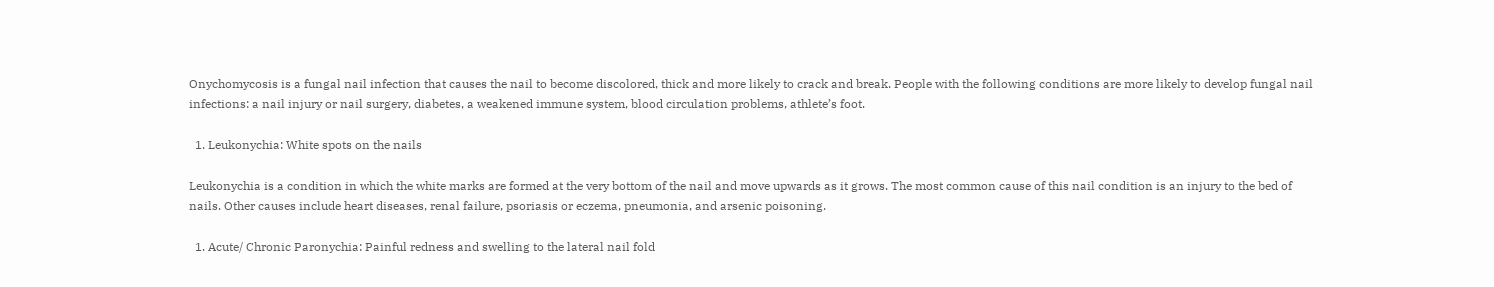Onychomycosis is a fungal nail infection that causes the nail to become discolored, thick and more likely to crack and break. People with the following conditions are more likely to develop fungal nail infections: a nail injury or nail surgery, diabetes, a weakened immune system, blood circulation problems, athlete’s foot.

  1. Leukonychia: White spots on the nails

Leukonychia is a condition in which the white marks are formed at the very bottom of the nail and move upwards as it grows. The most common cause of this nail condition is an injury to the bed of nails. Other causes include heart diseases, renal failure, psoriasis or eczema, pneumonia, and arsenic poisoning.

  1. Acute/ Chronic Paronychia: Painful redness and swelling to the lateral nail fold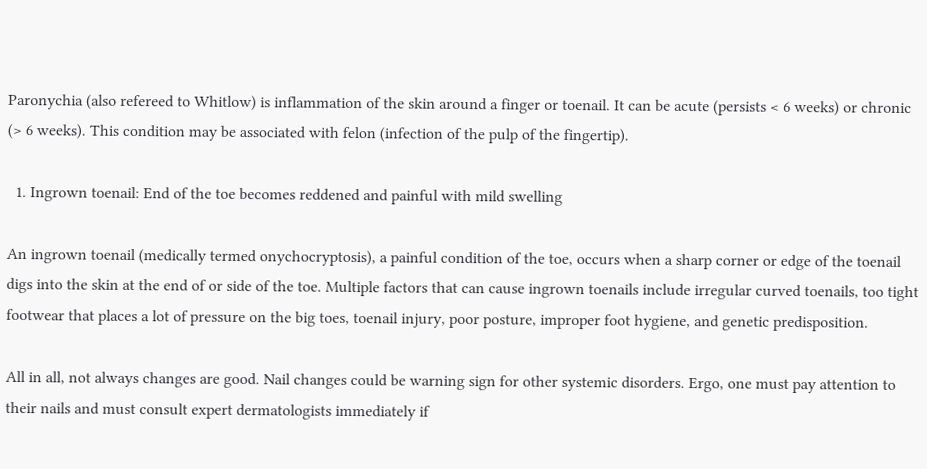Paronychia (also refereed to Whitlow) is inflammation of the skin around a finger or toenail. It can be acute (persists < 6 weeks) or chronic (> 6 weeks). This condition may be associated with felon (infection of the pulp of the fingertip).

  1. Ingrown toenail: End of the toe becomes reddened and painful with mild swelling

An ingrown toenail (medically termed onychocryptosis), a painful condition of the toe, occurs when a sharp corner or edge of the toenail digs into the skin at the end of or side of the toe. Multiple factors that can cause ingrown toenails include irregular curved toenails, too tight footwear that places a lot of pressure on the big toes, toenail injury, poor posture, improper foot hygiene, and genetic predisposition.

All in all, not always changes are good. Nail changes could be warning sign for other systemic disorders. Ergo, one must pay attention to their nails and must consult expert dermatologists immediately if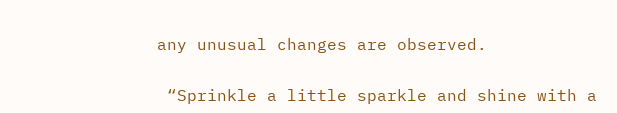any unusual changes are observed.

 “Sprinkle a little sparkle and shine with a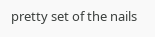pretty set of the nails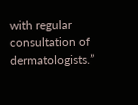with regular consultation of dermatologists.”